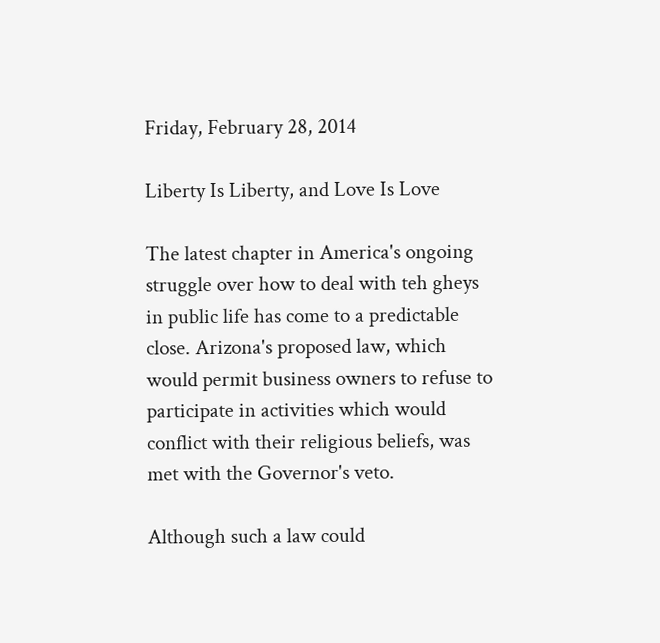Friday, February 28, 2014

Liberty Is Liberty, and Love Is Love

The latest chapter in America's ongoing struggle over how to deal with teh gheys in public life has come to a predictable close. Arizona's proposed law, which would permit business owners to refuse to participate in activities which would conflict with their religious beliefs, was met with the Governor's veto.

Although such a law could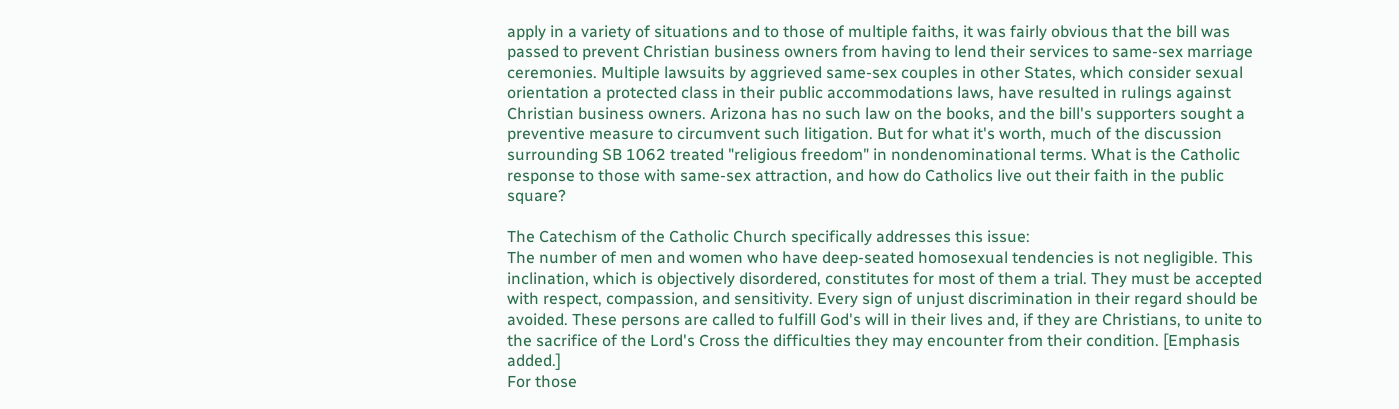apply in a variety of situations and to those of multiple faiths, it was fairly obvious that the bill was passed to prevent Christian business owners from having to lend their services to same-sex marriage ceremonies. Multiple lawsuits by aggrieved same-sex couples in other States, which consider sexual orientation a protected class in their public accommodations laws, have resulted in rulings against Christian business owners. Arizona has no such law on the books, and the bill's supporters sought a preventive measure to circumvent such litigation. But for what it's worth, much of the discussion surrounding SB 1062 treated "religious freedom" in nondenominational terms. What is the Catholic response to those with same-sex attraction, and how do Catholics live out their faith in the public square?

The Catechism of the Catholic Church specifically addresses this issue:
The number of men and women who have deep-seated homosexual tendencies is not negligible. This inclination, which is objectively disordered, constitutes for most of them a trial. They must be accepted with respect, compassion, and sensitivity. Every sign of unjust discrimination in their regard should be avoided. These persons are called to fulfill God's will in their lives and, if they are Christians, to unite to the sacrifice of the Lord's Cross the difficulties they may encounter from their condition. [Emphasis added.]
For those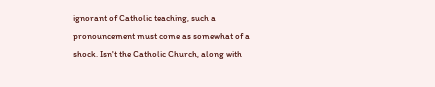ignorant of Catholic teaching, such a pronouncement must come as somewhat of a shock. Isn't the Catholic Church, along with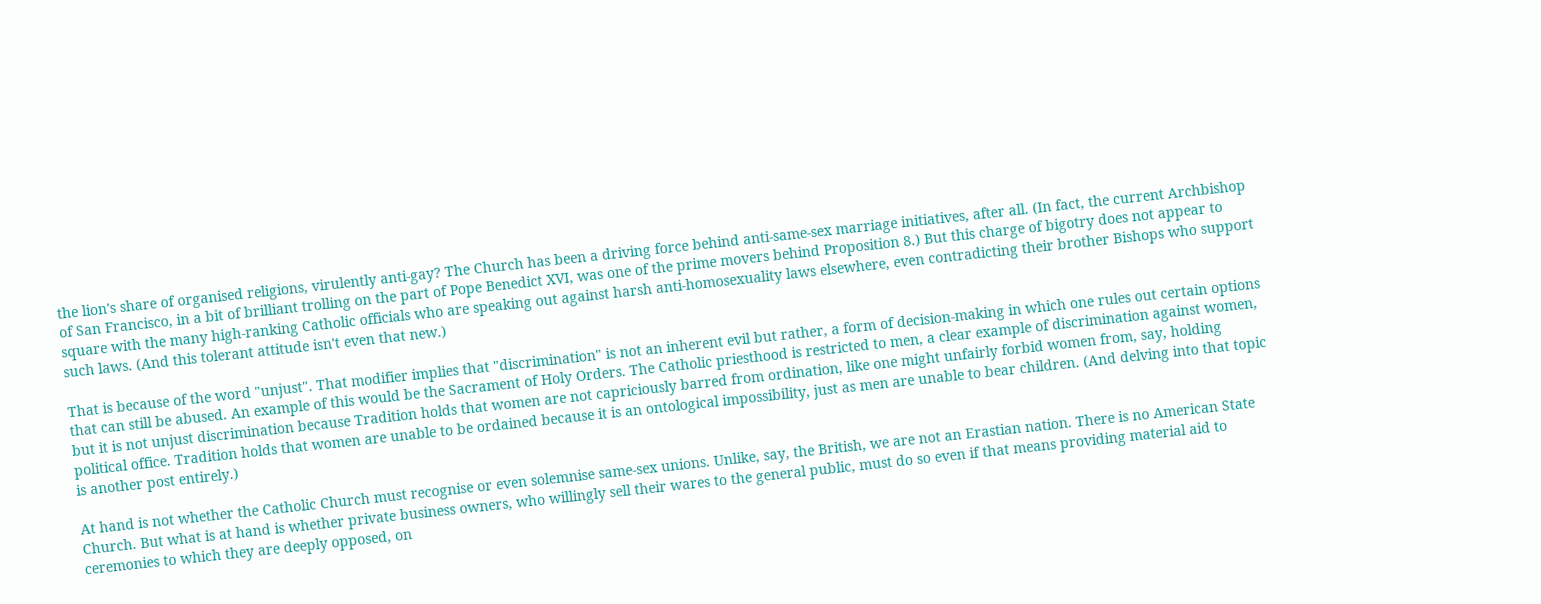the lion's share of organised religions, virulently anti-gay? The Church has been a driving force behind anti-same-sex marriage initiatives, after all. (In fact, the current Archbishop of San Francisco, in a bit of brilliant trolling on the part of Pope Benedict XVI, was one of the prime movers behind Proposition 8.) But this charge of bigotry does not appear to square with the many high-ranking Catholic officials who are speaking out against harsh anti-homosexuality laws elsewhere, even contradicting their brother Bishops who support such laws. (And this tolerant attitude isn't even that new.)

That is because of the word "unjust". That modifier implies that "discrimination" is not an inherent evil but rather, a form of decision-making in which one rules out certain options that can still be abused. An example of this would be the Sacrament of Holy Orders. The Catholic priesthood is restricted to men, a clear example of discrimination against women, but it is not unjust discrimination because Tradition holds that women are not capriciously barred from ordination, like one might unfairly forbid women from, say, holding political office. Tradition holds that women are unable to be ordained because it is an ontological impossibility, just as men are unable to bear children. (And delving into that topic is another post entirely.)

At hand is not whether the Catholic Church must recognise or even solemnise same-sex unions. Unlike, say, the British, we are not an Erastian nation. There is no American State Church. But what is at hand is whether private business owners, who willingly sell their wares to the general public, must do so even if that means providing material aid to ceremonies to which they are deeply opposed, on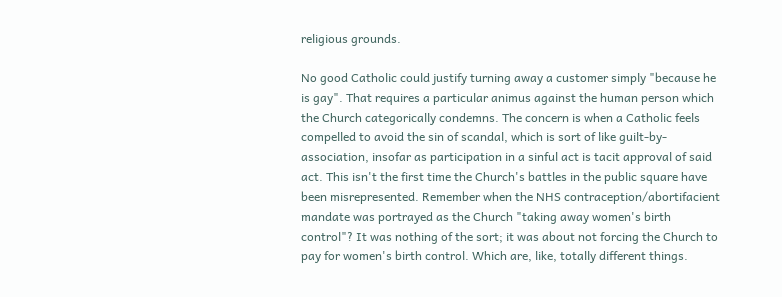religious grounds.

No good Catholic could justify turning away a customer simply "because he is gay". That requires a particular animus against the human person which the Church categorically condemns. The concern is when a Catholic feels compelled to avoid the sin of scandal, which is sort of like guilt-by-association, insofar as participation in a sinful act is tacit approval of said act. This isn't the first time the Church's battles in the public square have been misrepresented. Remember when the NHS contraception/abortifacient mandate was portrayed as the Church "taking away women's birth control"? It was nothing of the sort; it was about not forcing the Church to pay for women's birth control. Which are, like, totally different things.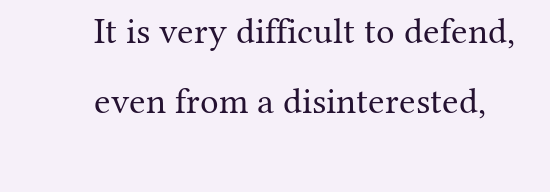It is very difficult to defend, even from a disinterested,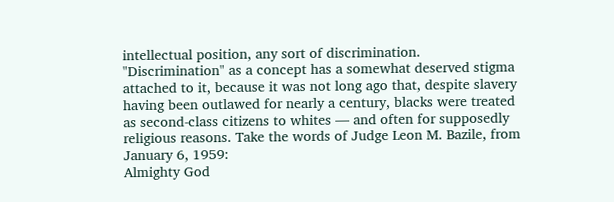intellectual position, any sort of discrimination. "Discrimination" as a concept has a somewhat deserved stigma attached to it, because it was not long ago that, despite slavery having been outlawed for nearly a century, blacks were treated as second-class citizens to whites — and often for supposedly religious reasons. Take the words of Judge Leon M. Bazile, from January 6, 1959:
Almighty God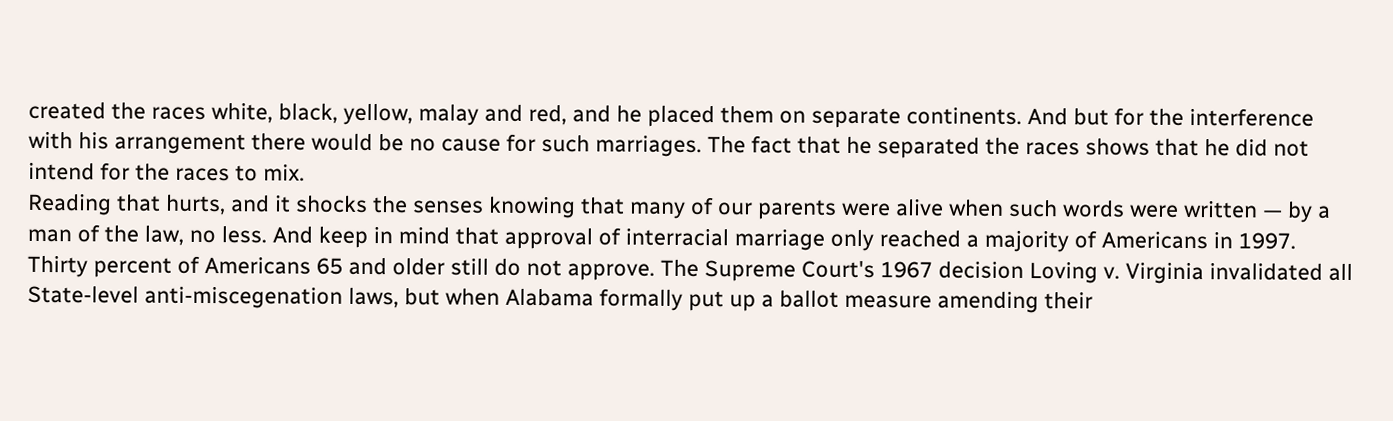created the races white, black, yellow, malay and red, and he placed them on separate continents. And but for the interference with his arrangement there would be no cause for such marriages. The fact that he separated the races shows that he did not intend for the races to mix.
Reading that hurts, and it shocks the senses knowing that many of our parents were alive when such words were written — by a man of the law, no less. And keep in mind that approval of interracial marriage only reached a majority of Americans in 1997. Thirty percent of Americans 65 and older still do not approve. The Supreme Court's 1967 decision Loving v. Virginia invalidated all State-level anti-miscegenation laws, but when Alabama formally put up a ballot measure amending their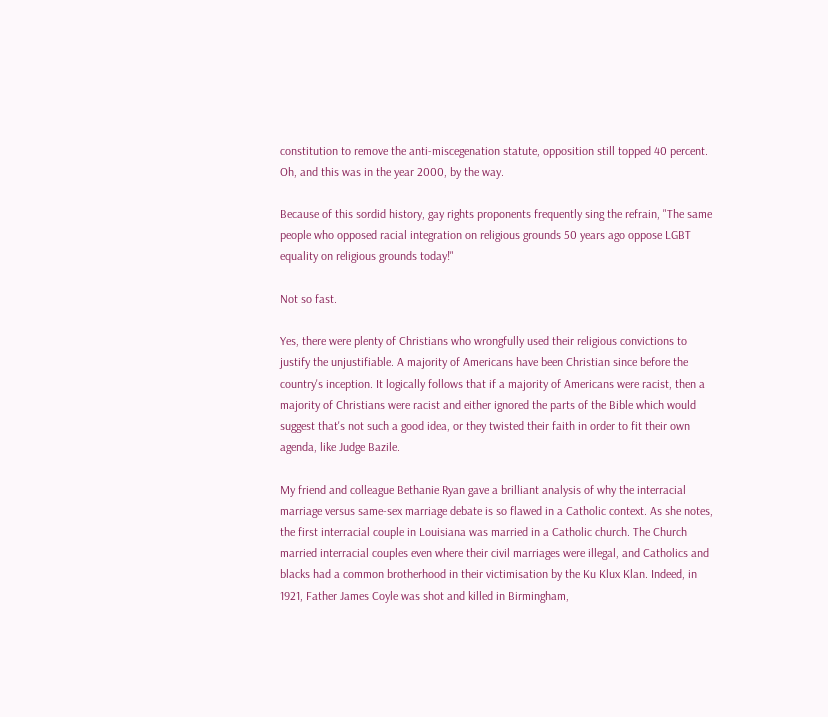constitution to remove the anti-miscegenation statute, opposition still topped 40 percent. Oh, and this was in the year 2000, by the way.

Because of this sordid history, gay rights proponents frequently sing the refrain, "The same people who opposed racial integration on religious grounds 50 years ago oppose LGBT equality on religious grounds today!"

Not so fast.

Yes, there were plenty of Christians who wrongfully used their religious convictions to justify the unjustifiable. A majority of Americans have been Christian since before the country's inception. It logically follows that if a majority of Americans were racist, then a majority of Christians were racist and either ignored the parts of the Bible which would suggest that's not such a good idea, or they twisted their faith in order to fit their own agenda, like Judge Bazile.

My friend and colleague Bethanie Ryan gave a brilliant analysis of why the interracial marriage versus same-sex marriage debate is so flawed in a Catholic context. As she notes, the first interracial couple in Louisiana was married in a Catholic church. The Church married interracial couples even where their civil marriages were illegal, and Catholics and blacks had a common brotherhood in their victimisation by the Ku Klux Klan. Indeed, in 1921, Father James Coyle was shot and killed in Birmingham,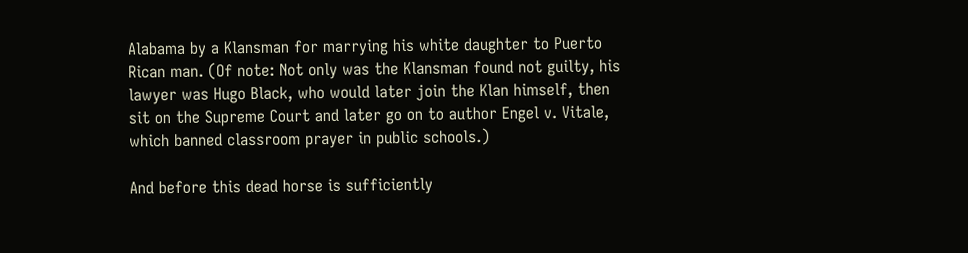Alabama by a Klansman for marrying his white daughter to Puerto Rican man. (Of note: Not only was the Klansman found not guilty, his lawyer was Hugo Black, who would later join the Klan himself, then sit on the Supreme Court and later go on to author Engel v. Vitale, which banned classroom prayer in public schools.)

And before this dead horse is sufficiently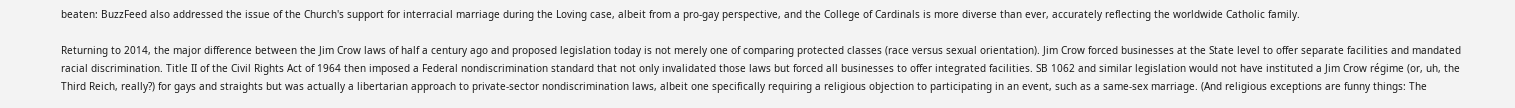beaten: BuzzFeed also addressed the issue of the Church's support for interracial marriage during the Loving case, albeit from a pro-gay perspective, and the College of Cardinals is more diverse than ever, accurately reflecting the worldwide Catholic family.

Returning to 2014, the major difference between the Jim Crow laws of half a century ago and proposed legislation today is not merely one of comparing protected classes (race versus sexual orientation). Jim Crow forced businesses at the State level to offer separate facilities and mandated racial discrimination. Title II of the Civil Rights Act of 1964 then imposed a Federal nondiscrimination standard that not only invalidated those laws but forced all businesses to offer integrated facilities. SB 1062 and similar legislation would not have instituted a Jim Crow régime (or, uh, the Third Reich, really?) for gays and straights but was actually a libertarian approach to private-sector nondiscrimination laws, albeit one specifically requiring a religious objection to participating in an event, such as a same-sex marriage. (And religious exceptions are funny things: The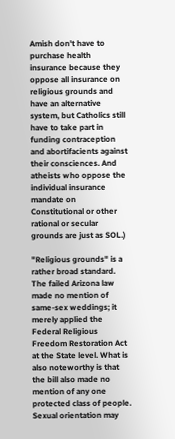Amish don't have to purchase health insurance because they oppose all insurance on religious grounds and have an alternative system, but Catholics still have to take part in funding contraception and abortifacients against their consciences. And atheists who oppose the individual insurance mandate on Constitutional or other rational or secular grounds are just as SOL.)

"Religious grounds" is a rather broad standard. The failed Arizona law made no mention of same-sex weddings; it merely applied the Federal Religious Freedom Restoration Act at the State level. What is also noteworthy is that the bill also made no mention of any one protected class of people. Sexual orientation may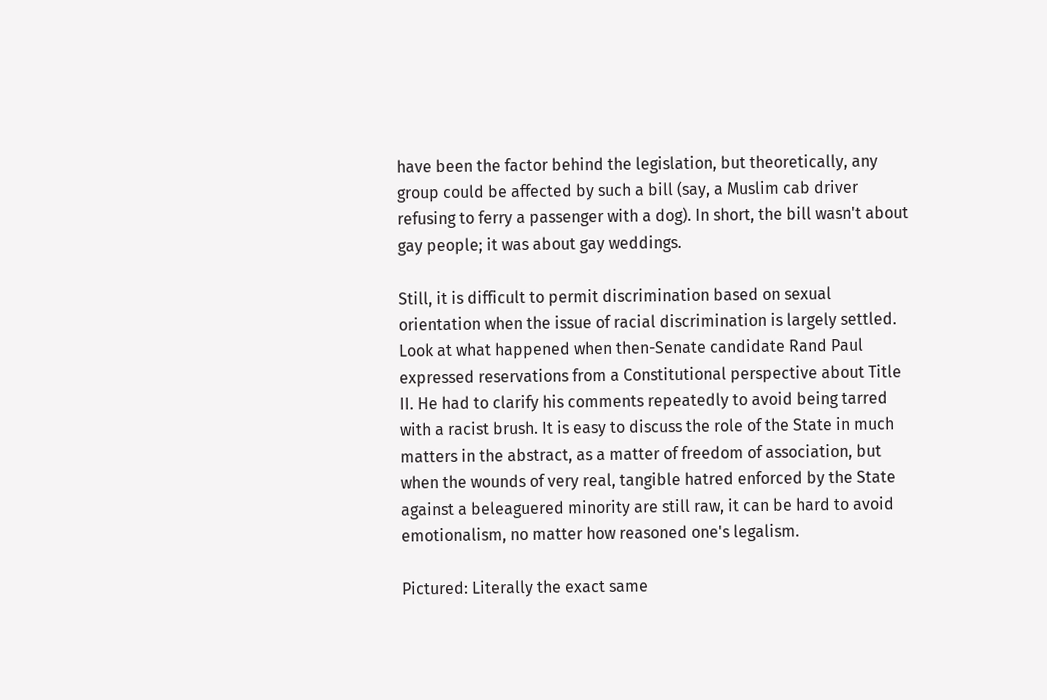have been the factor behind the legislation, but theoretically, any group could be affected by such a bill (say, a Muslim cab driver refusing to ferry a passenger with a dog). In short, the bill wasn't about gay people; it was about gay weddings.

Still, it is difficult to permit discrimination based on sexual orientation when the issue of racial discrimination is largely settled. Look at what happened when then-Senate candidate Rand Paul expressed reservations from a Constitutional perspective about Title II. He had to clarify his comments repeatedly to avoid being tarred with a racist brush. It is easy to discuss the role of the State in much matters in the abstract, as a matter of freedom of association, but when the wounds of very real, tangible hatred enforced by the State against a beleaguered minority are still raw, it can be hard to avoid emotionalism, no matter how reasoned one's legalism.

Pictured: Literally the exact same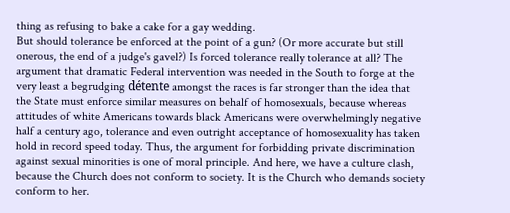thing as refusing to bake a cake for a gay wedding.
But should tolerance be enforced at the point of a gun? (Or more accurate but still onerous, the end of a judge's gavel?) Is forced tolerance really tolerance at all? The argument that dramatic Federal intervention was needed in the South to forge at the very least a begrudging détente amongst the races is far stronger than the idea that the State must enforce similar measures on behalf of homosexuals, because whereas attitudes of white Americans towards black Americans were overwhelmingly negative half a century ago, tolerance and even outright acceptance of homosexuality has taken hold in record speed today. Thus, the argument for forbidding private discrimination against sexual minorities is one of moral principle. And here, we have a culture clash, because the Church does not conform to society. It is the Church who demands society conform to her.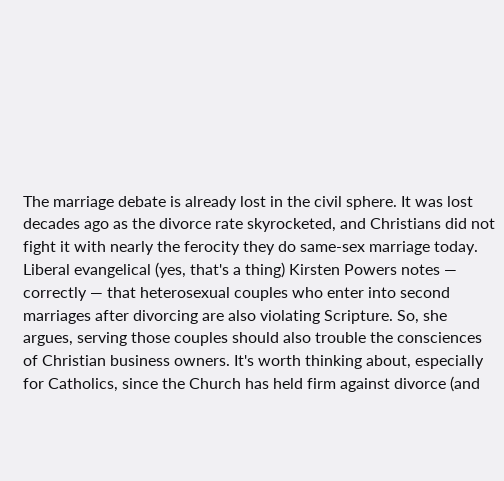The marriage debate is already lost in the civil sphere. It was lost decades ago as the divorce rate skyrocketed, and Christians did not fight it with nearly the ferocity they do same-sex marriage today. Liberal evangelical (yes, that's a thing) Kirsten Powers notes — correctly — that heterosexual couples who enter into second marriages after divorcing are also violating Scripture. So, she argues, serving those couples should also trouble the consciences of Christian business owners. It's worth thinking about, especially for Catholics, since the Church has held firm against divorce (and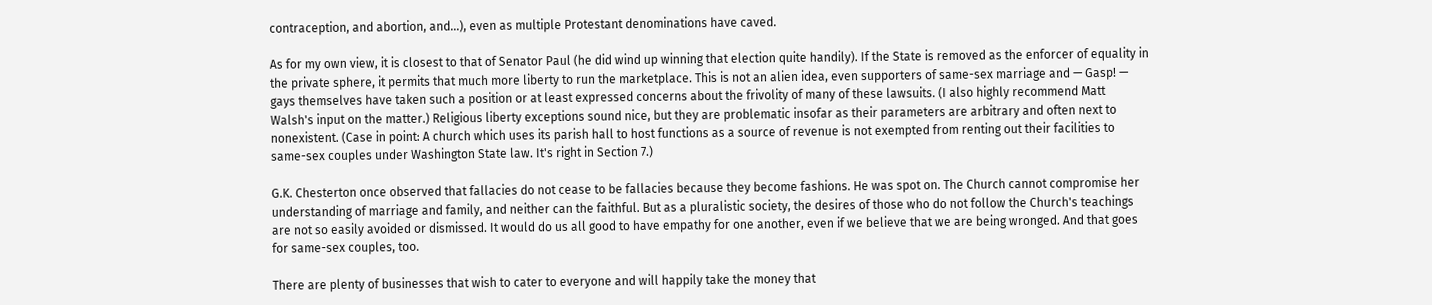contraception, and abortion, and...), even as multiple Protestant denominations have caved.

As for my own view, it is closest to that of Senator Paul (he did wind up winning that election quite handily). If the State is removed as the enforcer of equality in the private sphere, it permits that much more liberty to run the marketplace. This is not an alien idea, even supporters of same-sex marriage and — Gasp! — gays themselves have taken such a position or at least expressed concerns about the frivolity of many of these lawsuits. (I also highly recommend Matt Walsh's input on the matter.) Religious liberty exceptions sound nice, but they are problematic insofar as their parameters are arbitrary and often next to nonexistent. (Case in point: A church which uses its parish hall to host functions as a source of revenue is not exempted from renting out their facilities to same-sex couples under Washington State law. It's right in Section 7.)

G.K. Chesterton once observed that fallacies do not cease to be fallacies because they become fashions. He was spot on. The Church cannot compromise her understanding of marriage and family, and neither can the faithful. But as a pluralistic society, the desires of those who do not follow the Church's teachings are not so easily avoided or dismissed. It would do us all good to have empathy for one another, even if we believe that we are being wronged. And that goes for same-sex couples, too.

There are plenty of businesses that wish to cater to everyone and will happily take the money that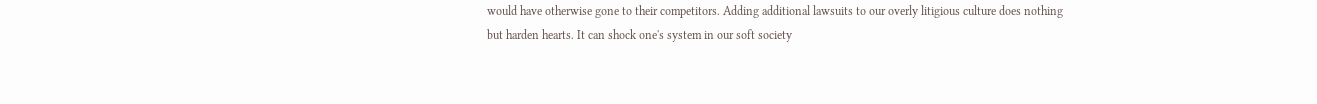would have otherwise gone to their competitors. Adding additional lawsuits to our overly litigious culture does nothing but harden hearts. It can shock one's system in our soft society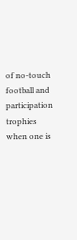of no-touch football and participation trophies when one is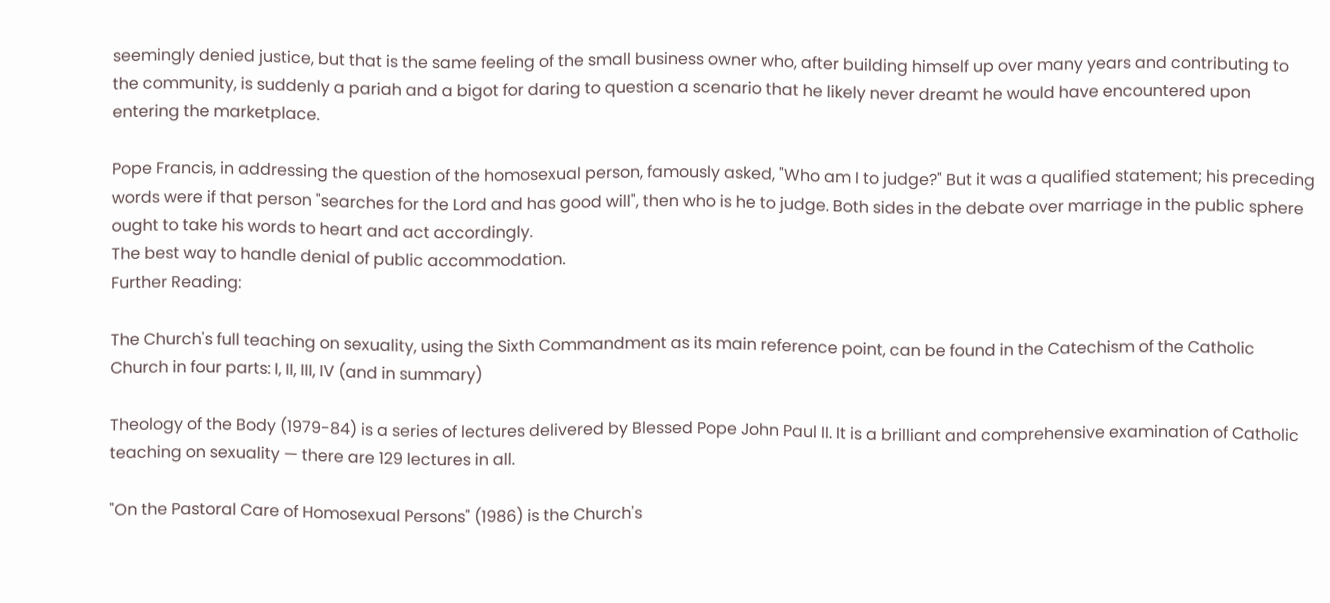seemingly denied justice, but that is the same feeling of the small business owner who, after building himself up over many years and contributing to the community, is suddenly a pariah and a bigot for daring to question a scenario that he likely never dreamt he would have encountered upon entering the marketplace.

Pope Francis, in addressing the question of the homosexual person, famously asked, "Who am I to judge?" But it was a qualified statement; his preceding words were if that person "searches for the Lord and has good will", then who is he to judge. Both sides in the debate over marriage in the public sphere ought to take his words to heart and act accordingly.
The best way to handle denial of public accommodation.
Further Reading:

The Church's full teaching on sexuality, using the Sixth Commandment as its main reference point, can be found in the Catechism of the Catholic Church in four parts: I, II, III, IV (and in summary)

Theology of the Body (1979-84) is a series of lectures delivered by Blessed Pope John Paul II. It is a brilliant and comprehensive examination of Catholic teaching on sexuality — there are 129 lectures in all.

"On the Pastoral Care of Homosexual Persons" (1986) is the Church's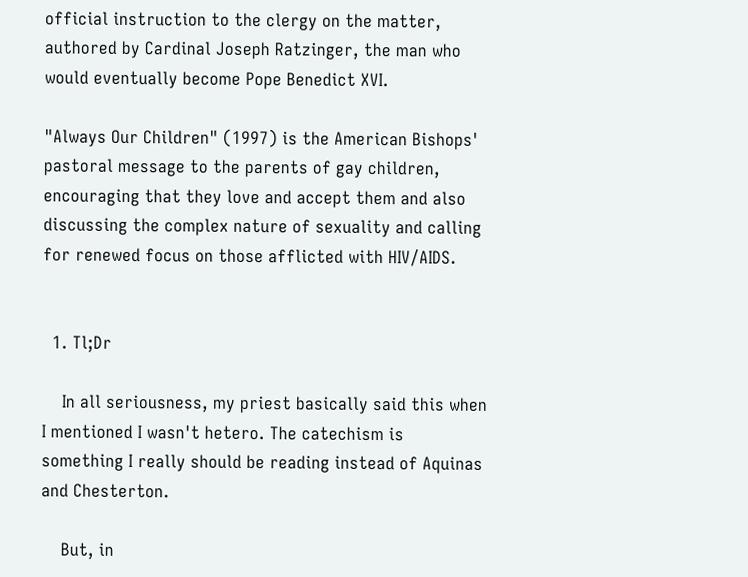official instruction to the clergy on the matter, authored by Cardinal Joseph Ratzinger, the man who would eventually become Pope Benedict XVI.

"Always Our Children" (1997) is the American Bishops' pastoral message to the parents of gay children, encouraging that they love and accept them and also discussing the complex nature of sexuality and calling for renewed focus on those afflicted with HIV/AIDS.


  1. Tl;Dr

    In all seriousness, my priest basically said this when I mentioned I wasn't hetero. The catechism is something I really should be reading instead of Aquinas and Chesterton.

    But, in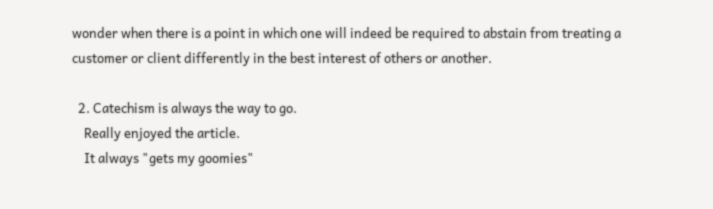wonder when there is a point in which one will indeed be required to abstain from treating a customer or client differently in the best interest of others or another.

  2. Catechism is always the way to go.
    Really enjoyed the article.
    It always "gets my goomies"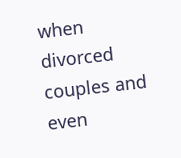when divorced couples and even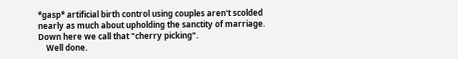*gasp* artificial birth control using couples aren't scolded nearly as much about upholding the sanctity of marriage. Down here we call that "cherry picking".
    Well done.